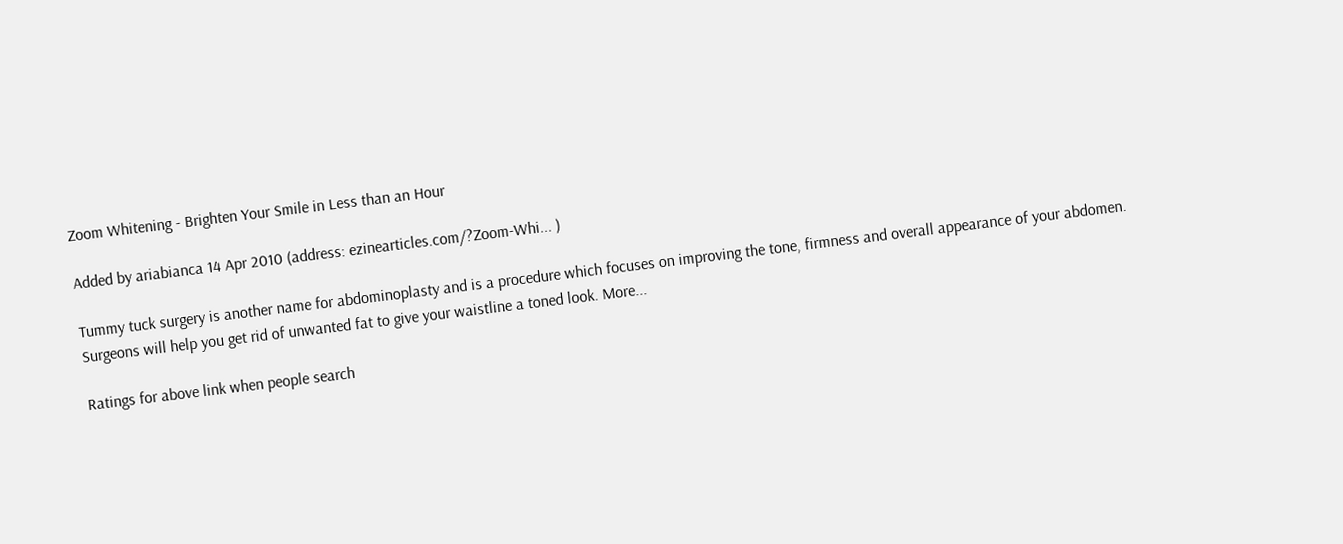Zoom Whitening - Brighten Your Smile in Less than an Hour

Added by ariabianca 14 Apr 2010 (address: ezinearticles.com/?Zoom-Whi... )

Tummy tuck surgery is another name for abdominoplasty and is a procedure which focuses on improving the tone, firmness and overall appearance of your abdomen. Surgeons will help you get rid of unwanted fat to give your waistline a toned look. More...

Ratings for above link when people search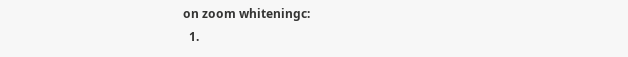on zoom whiteningc:
  1.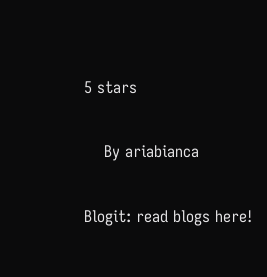5 stars

    By ariabianca

Blogit: read blogs here!